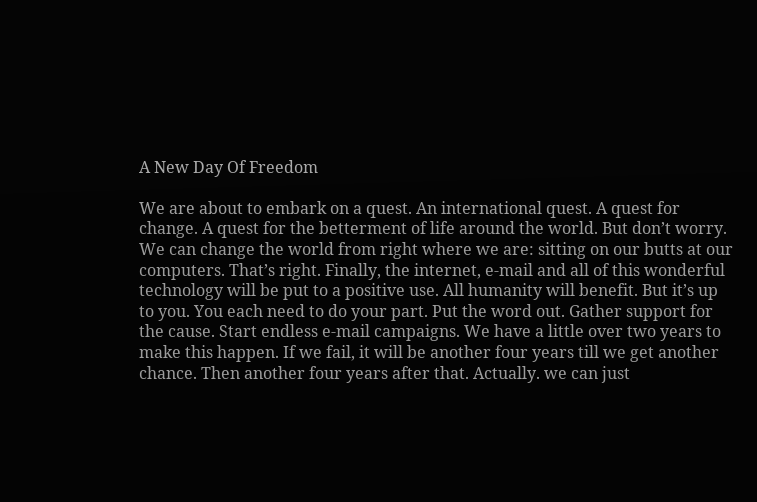A New Day Of Freedom

We are about to embark on a quest. An international quest. A quest for change. A quest for the betterment of life around the world. But don’t worry. We can change the world from right where we are: sitting on our butts at our computers. That’s right. Finally, the internet, e-mail and all of this wonderful technology will be put to a positive use. All humanity will benefit. But it’s up to you. You each need to do your part. Put the word out. Gather support for the cause. Start endless e-mail campaigns. We have a little over two years to make this happen. If we fail, it will be another four years till we get another chance. Then another four years after that. Actually. we can just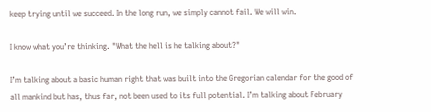keep trying until we succeed. In the long run, we simply cannot fail. We will win.

I know what you’re thinking. "What the hell is he talking about?"

I’m talking about a basic human right that was built into the Gregorian calendar for the good of all mankind but has, thus far, not been used to its full potential. I’m talking about February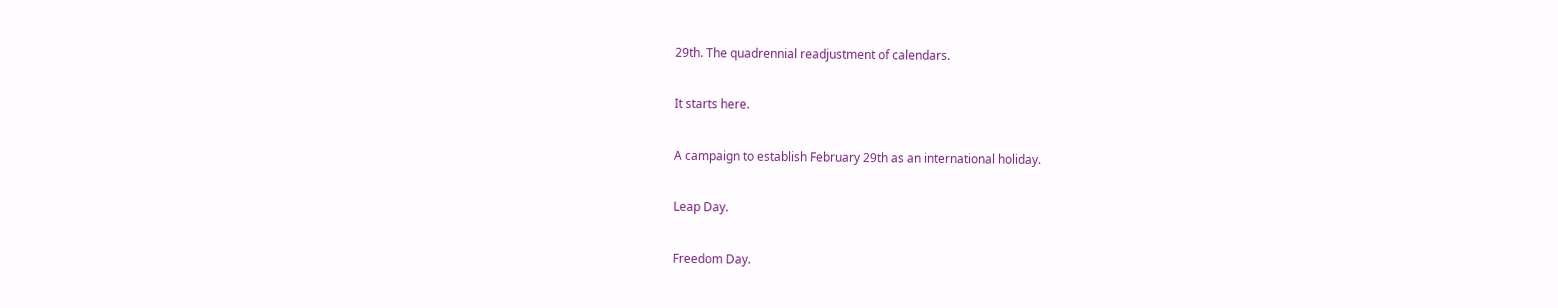29th. The quadrennial readjustment of calendars.

It starts here.

A campaign to establish February 29th as an international holiday.

Leap Day.

Freedom Day.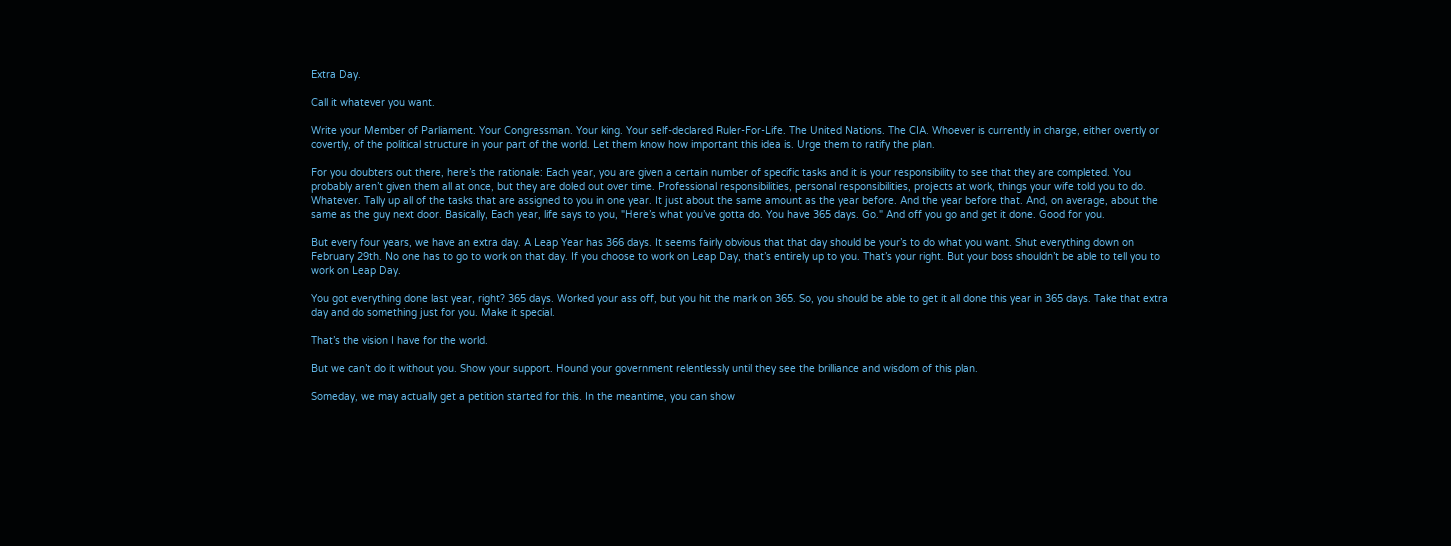Extra Day.

Call it whatever you want.

Write your Member of Parliament. Your Congressman. Your king. Your self-declared Ruler-For-Life. The United Nations. The CIA. Whoever is currently in charge, either overtly or covertly, of the political structure in your part of the world. Let them know how important this idea is. Urge them to ratify the plan.

For you doubters out there, here’s the rationale: Each year, you are given a certain number of specific tasks and it is your responsibility to see that they are completed. You probably aren’t given them all at once, but they are doled out over time. Professional responsibilities, personal responsibilities, projects at work, things your wife told you to do. Whatever. Tally up all of the tasks that are assigned to you in one year. It just about the same amount as the year before. And the year before that. And, on average, about the same as the guy next door. Basically, Each year, life says to you, "Here’s what you’ve gotta do. You have 365 days. Go." And off you go and get it done. Good for you.

But every four years, we have an extra day. A Leap Year has 366 days. It seems fairly obvious that that day should be your’s to do what you want. Shut everything down on February 29th. No one has to go to work on that day. If you choose to work on Leap Day, that’s entirely up to you. That’s your right. But your boss shouldn’t be able to tell you to work on Leap Day.

You got everything done last year, right? 365 days. Worked your ass off, but you hit the mark on 365. So, you should be able to get it all done this year in 365 days. Take that extra day and do something just for you. Make it special.

That’s the vision I have for the world.

But we can’t do it without you. Show your support. Hound your government relentlessly until they see the brilliance and wisdom of this plan.

Someday, we may actually get a petition started for this. In the meantime, you can show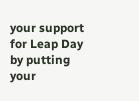your support for Leap Day by putting your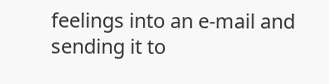feelings into an e-mail and sending it to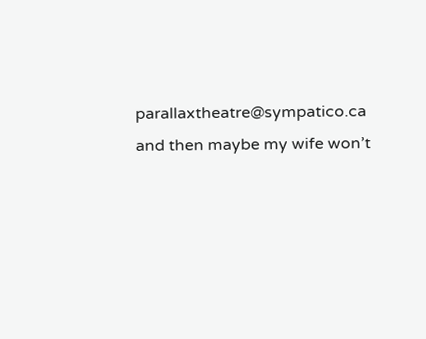parallaxtheatre@sympatico.ca and then maybe my wife won’t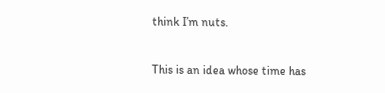think I’m nuts.

This is an idea whose time has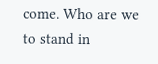come. Who are we to stand in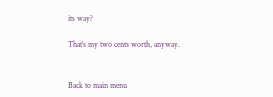its way?

That’s my two cents worth, anyway.


Back to main menu